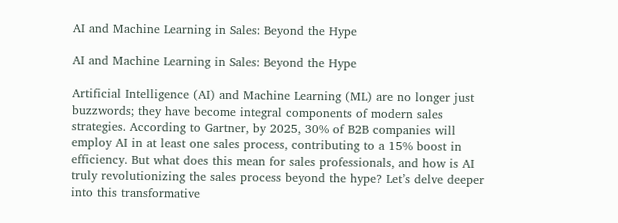AI and Machine Learning in Sales: Beyond the Hype

AI and Machine Learning in Sales: Beyond the Hype

Artificial Intelligence (AI) and Machine Learning (ML) are no longer just buzzwords; they have become integral components of modern sales strategies. According to Gartner, by 2025, 30% of B2B companies will employ AI in at least one sales process, contributing to a 15% boost in efficiency. But what does this mean for sales professionals, and how is AI truly revolutionizing the sales process beyond the hype? Let’s delve deeper into this transformative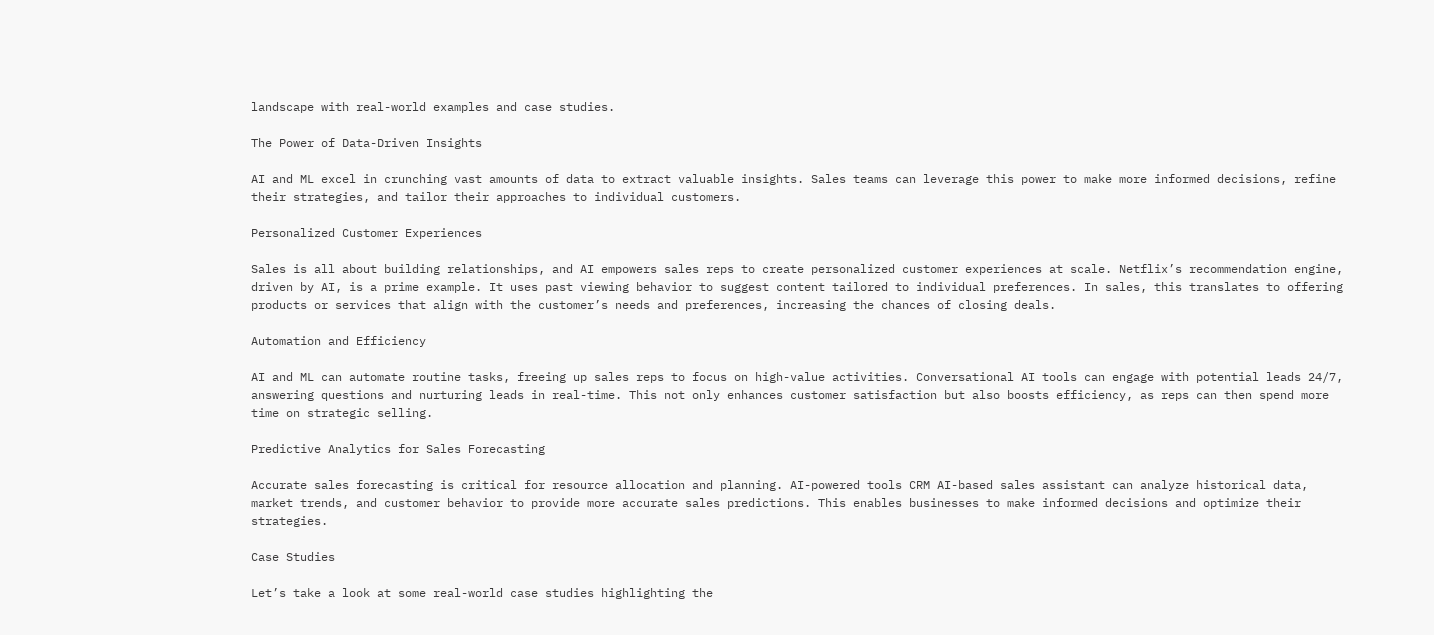landscape with real-world examples and case studies.

The Power of Data-Driven Insights

AI and ML excel in crunching vast amounts of data to extract valuable insights. Sales teams can leverage this power to make more informed decisions, refine their strategies, and tailor their approaches to individual customers.

Personalized Customer Experiences

Sales is all about building relationships, and AI empowers sales reps to create personalized customer experiences at scale. Netflix’s recommendation engine, driven by AI, is a prime example. It uses past viewing behavior to suggest content tailored to individual preferences. In sales, this translates to offering products or services that align with the customer’s needs and preferences, increasing the chances of closing deals.

Automation and Efficiency

AI and ML can automate routine tasks, freeing up sales reps to focus on high-value activities. Conversational AI tools can engage with potential leads 24/7, answering questions and nurturing leads in real-time. This not only enhances customer satisfaction but also boosts efficiency, as reps can then spend more time on strategic selling.

Predictive Analytics for Sales Forecasting

Accurate sales forecasting is critical for resource allocation and planning. AI-powered tools CRM AI-based sales assistant can analyze historical data, market trends, and customer behavior to provide more accurate sales predictions. This enables businesses to make informed decisions and optimize their strategies.

Case Studies

Let’s take a look at some real-world case studies highlighting the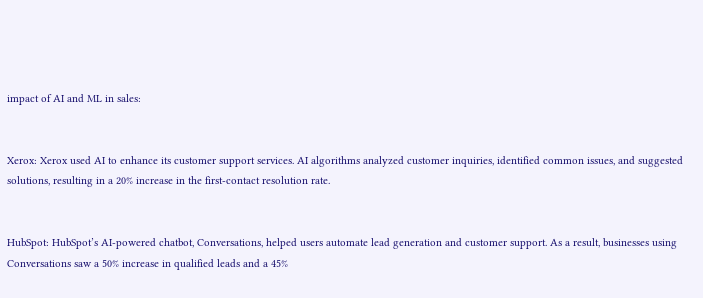impact of AI and ML in sales:


Xerox: Xerox used AI to enhance its customer support services. AI algorithms analyzed customer inquiries, identified common issues, and suggested solutions, resulting in a 20% increase in the first-contact resolution rate.


HubSpot: HubSpot’s AI-powered chatbot, Conversations, helped users automate lead generation and customer support. As a result, businesses using Conversations saw a 50% increase in qualified leads and a 45%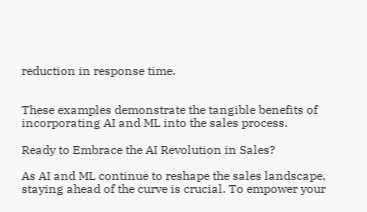reduction in response time.


These examples demonstrate the tangible benefits of incorporating AI and ML into the sales process.

Ready to Embrace the AI Revolution in Sales?

As AI and ML continue to reshape the sales landscape, staying ahead of the curve is crucial. To empower your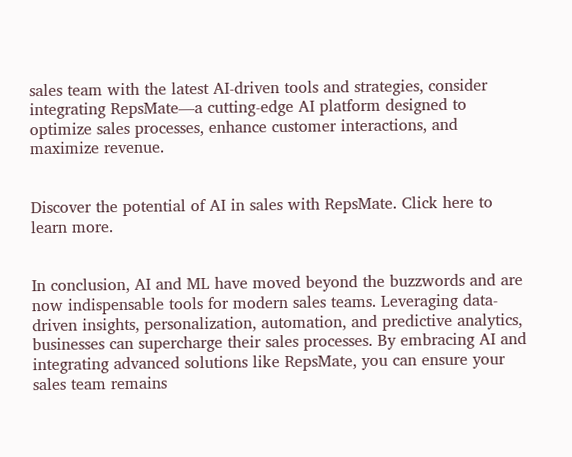sales team with the latest AI-driven tools and strategies, consider integrating RepsMate—a cutting-edge AI platform designed to optimize sales processes, enhance customer interactions, and maximize revenue.


Discover the potential of AI in sales with RepsMate. Click here to learn more.


In conclusion, AI and ML have moved beyond the buzzwords and are now indispensable tools for modern sales teams. Leveraging data-driven insights, personalization, automation, and predictive analytics, businesses can supercharge their sales processes. By embracing AI and integrating advanced solutions like RepsMate, you can ensure your sales team remains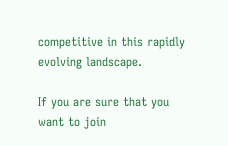competitive in this rapidly evolving landscape.

If you are sure that you want to join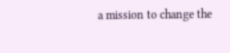a mission to change the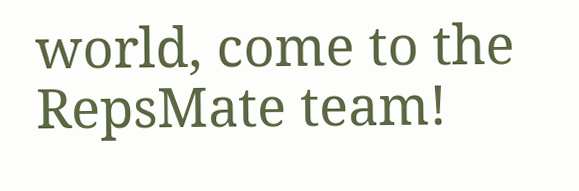world, come to the RepsMate team!